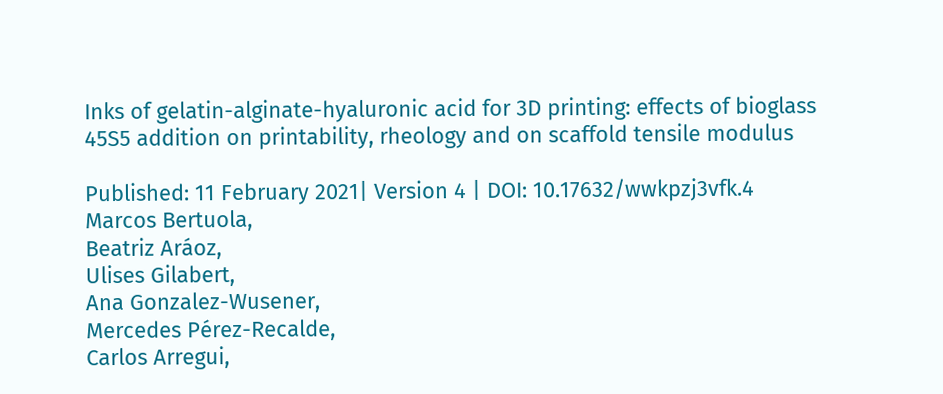Inks of gelatin-alginate-hyaluronic acid for 3D printing: effects of bioglass 45S5 addition on printability, rheology and on scaffold tensile modulus

Published: 11 February 2021| Version 4 | DOI: 10.17632/wwkpzj3vfk.4
Marcos Bertuola,
Beatriz Aráoz,
Ulises Gilabert,
Ana Gonzalez-Wusener,
Mercedes Pérez-Recalde,
Carlos Arregui,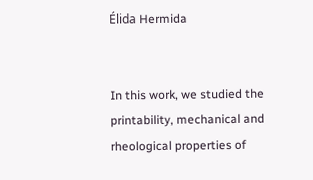Élida Hermida


In this work, we studied the printability, mechanical and rheological properties of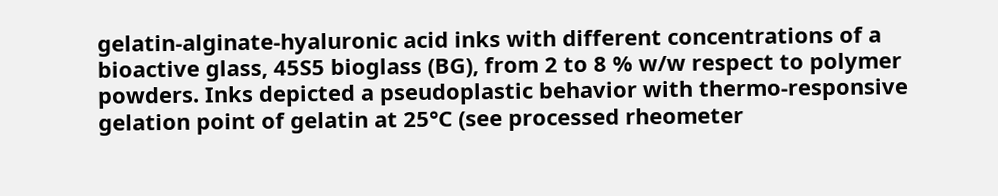gelatin-alginate-hyaluronic acid inks with different concentrations of a bioactive glass, 45S5 bioglass (BG), from 2 to 8 % w/w respect to polymer powders. Inks depicted a pseudoplastic behavior with thermo-responsive gelation point of gelatin at 25°C (see processed rheometer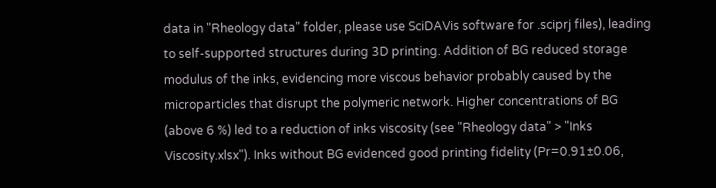data in "Rheology data" folder, please use SciDAVis software for .sciprj files), leading to self-supported structures during 3D printing. Addition of BG reduced storage modulus of the inks, evidencing more viscous behavior probably caused by the microparticles that disrupt the polymeric network. Higher concentrations of BG (above 6 %) led to a reduction of inks viscosity (see "Rheology data" > "Inks Viscosity.xlsx"). Inks without BG evidenced good printing fidelity (Pr=0.91±0.06,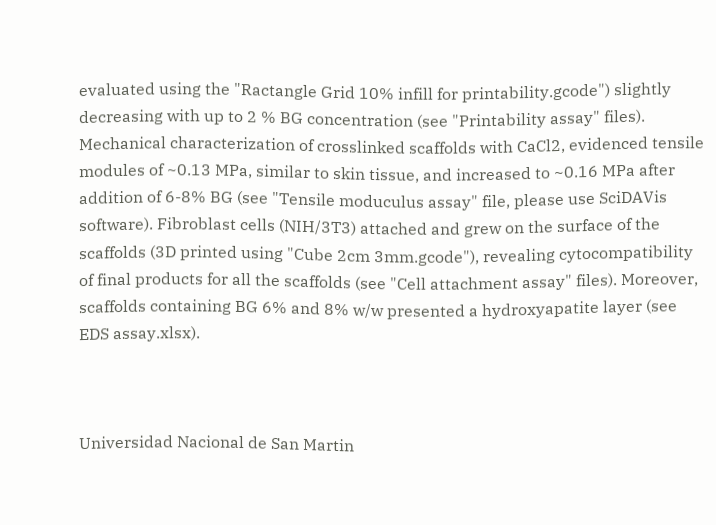evaluated using the "Ractangle Grid 10% infill for printability.gcode") slightly decreasing with up to 2 % BG concentration (see "Printability assay" files). Mechanical characterization of crosslinked scaffolds with CaCl2, evidenced tensile modules of ~0.13 MPa, similar to skin tissue, and increased to ~0.16 MPa after addition of 6-8% BG (see "Tensile moduculus assay" file, please use SciDAVis software). Fibroblast cells (NIH/3T3) attached and grew on the surface of the scaffolds (3D printed using "Cube 2cm 3mm.gcode"), revealing cytocompatibility of final products for all the scaffolds (see "Cell attachment assay" files). Moreover, scaffolds containing BG 6% and 8% w/w presented a hydroxyapatite layer (see EDS assay.xlsx).



Universidad Nacional de San Martin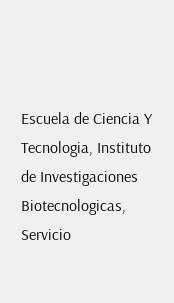Escuela de Ciencia Y Tecnologia, Instituto de Investigaciones Biotecnologicas, Servicio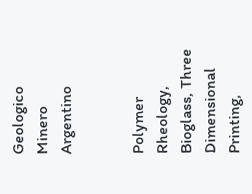Geologico Minero Argentino


Polymer Rheology, Bioglass, Three Dimensional Printing,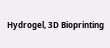Hydrogel, 3D Bioprinting